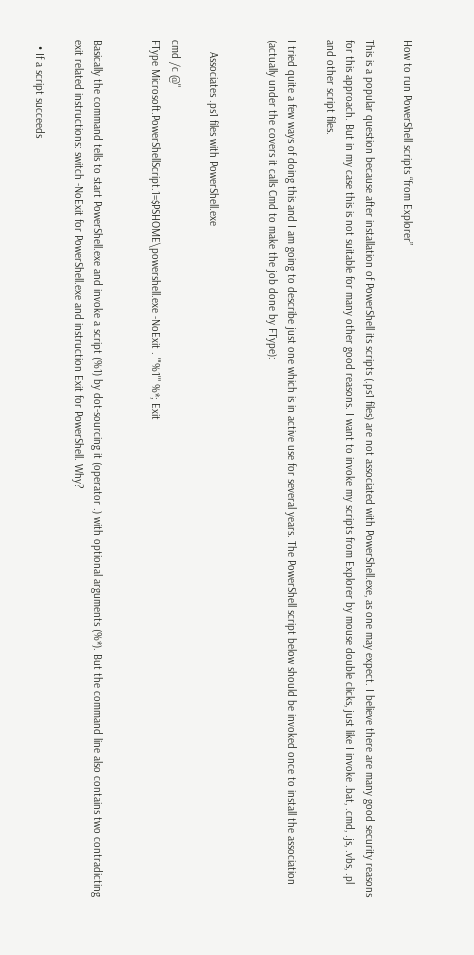How to run PowerShell scripts “from Explorer”

This is a popular question because after installation of PowerShell its scripts (.ps1 files) are not associated with PowerShell.exe, as one may expect. I believe there are many good security reasons for this approach. But in my case this is not suitable for many other good reasons. I want to invoke my scripts from Explorer by mouse double clicks, just like I invoke .bat, .cmd, .js, .vbs, .pl and other script files.

I tried quite a few ways of doing this and I am going to describe just one which is in active use for several years. The PowerShell script below should be invoked once to install the association (actually under the covers it calls Cmd to make the job done by FType):


    Associates .ps1 files with PowerShell.exe

cmd /c @"
FType Microsoft.PowerShellScript.1=$PSHOME\powershell.exe -NoExit . "'%1'" %*; Exit


Basically the command tells to start PowerShell.exe and invoke a script (%1) by dot-sourcing it (operator .) with optional arguments (%*). But the command line also contains two contradicting exit related instructions: switch -NoExit for PowerShell.exe and instruction Exit for PowerShell. Why?

  • If a script succeeds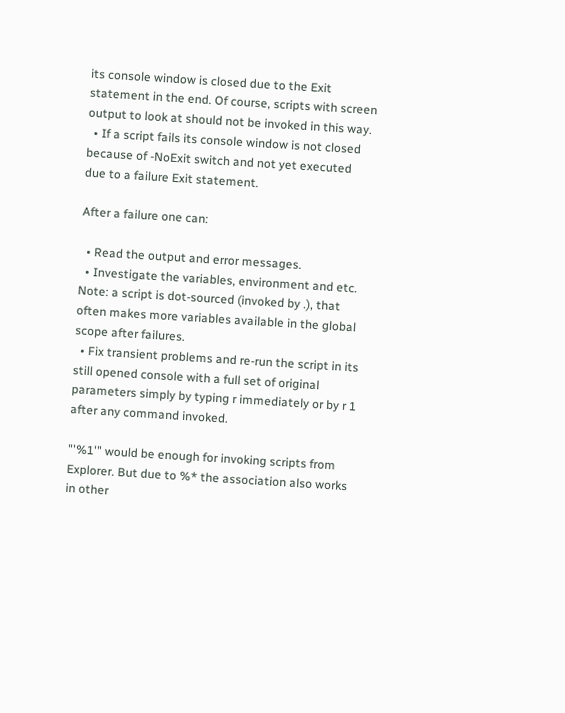its console window is closed due to the Exit statement in the end. Of course, scripts with screen output to look at should not be invoked in this way.
  • If a script fails its console window is not closed because of -NoExit switch and not yet executed due to a failure Exit statement.

After a failure one can:

  • Read the output and error messages.
  • Investigate the variables, environment and etc. Note: a script is dot-sourced (invoked by .), that often makes more variables available in the global scope after failures.
  • Fix transient problems and re-run the script in its still opened console with a full set of original parameters simply by typing r immediately or by r 1 after any command invoked.

"'%1'" would be enough for invoking scripts from Explorer. But due to %* the association also works in other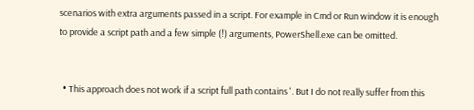scenarios with extra arguments passed in a script. For example in Cmd or Run window it is enough to provide a script path and a few simple (!) arguments, PowerShell.exe can be omitted.


  • This approach does not work if a script full path contains '. But I do not really suffer from this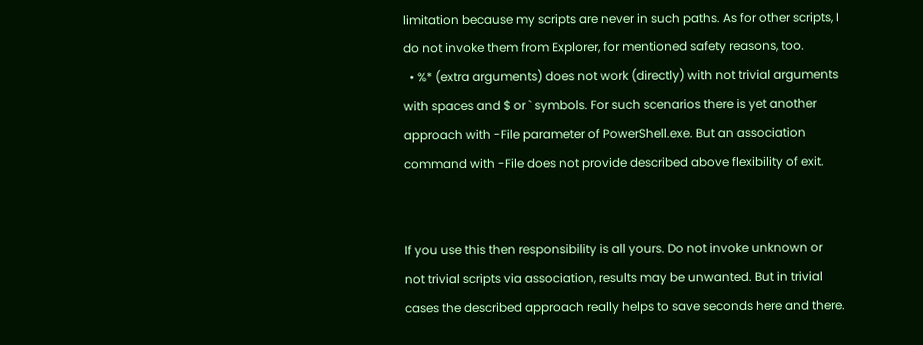limitation because my scripts are never in such paths. As for other scripts, I do not invoke them from Explorer, for mentioned safety reasons, too.
  • %* (extra arguments) does not work (directly) with not trivial arguments with spaces and $ or ` symbols. For such scenarios there is yet another approach with -File parameter of PowerShell.exe. But an association command with -File does not provide described above flexibility of exit.


If you use this then responsibility is all yours. Do not invoke unknown or not trivial scripts via association, results may be unwanted. But in trivial cases the described approach really helps to save seconds here and there.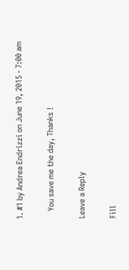1. #1 by Andrea Endrizzi on June 19, 2015 - 7:00 am

    You save me the day, Thanks !

Leave a Reply

Fill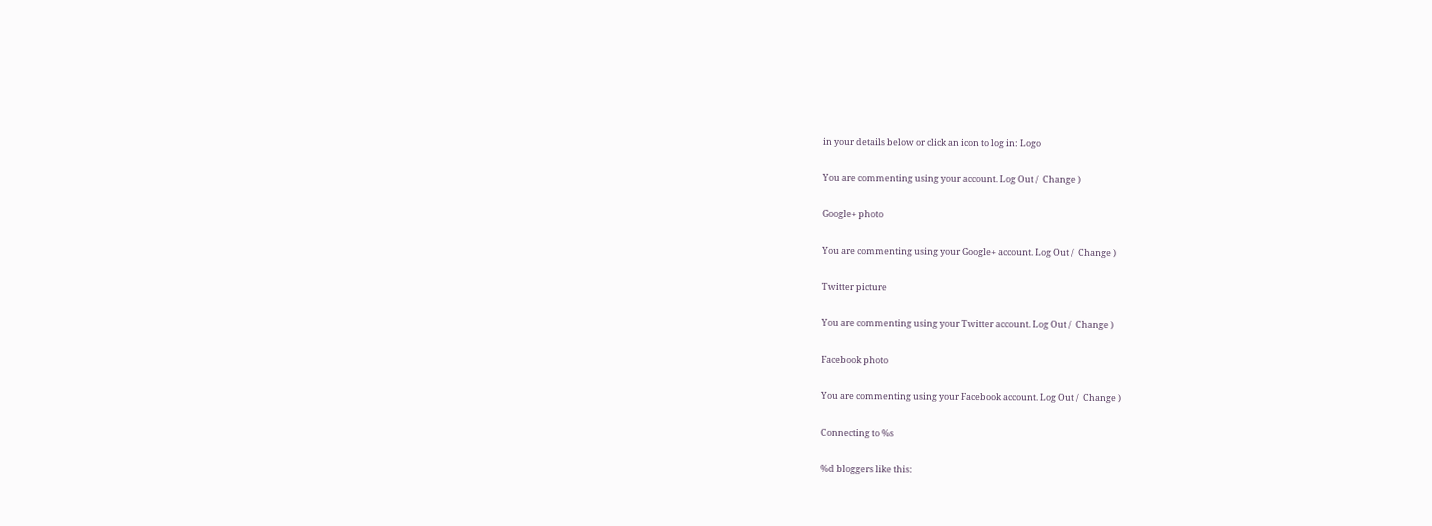in your details below or click an icon to log in: Logo

You are commenting using your account. Log Out /  Change )

Google+ photo

You are commenting using your Google+ account. Log Out /  Change )

Twitter picture

You are commenting using your Twitter account. Log Out /  Change )

Facebook photo

You are commenting using your Facebook account. Log Out /  Change )

Connecting to %s

%d bloggers like this: